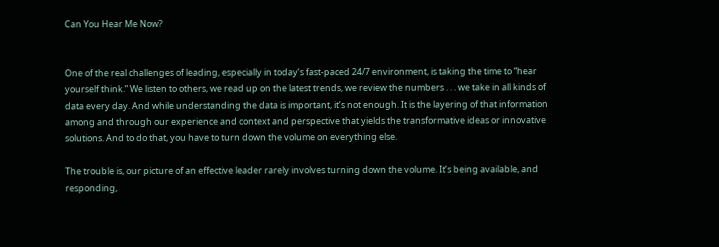Can You Hear Me Now?


One of the real challenges of leading, especially in today’s fast-paced 24/7 environment, is taking the time to “hear yourself think.” We listen to others, we read up on the latest trends, we review the numbers . . . we take in all kinds of data every day. And while understanding the data is important, it’s not enough. It is the layering of that information among and through our experience and context and perspective that yields the transformative ideas or innovative solutions. And to do that, you have to turn down the volume on everything else.

The trouble is, our picture of an effective leader rarely involves turning down the volume. It’s being available, and responding,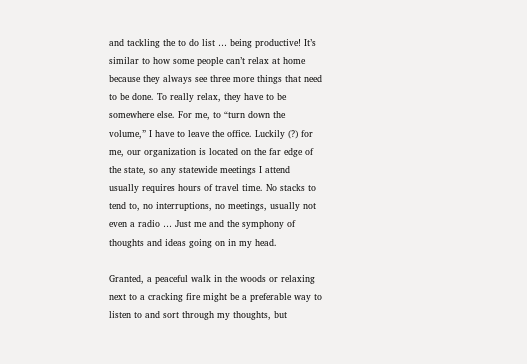and tackling the to do list … being productive! It’s similar to how some people can’t relax at home because they always see three more things that need to be done. To really relax, they have to be somewhere else. For me, to “turn down the volume,” I have to leave the office. Luckily (?) for me, our organization is located on the far edge of the state, so any statewide meetings I attend usually requires hours of travel time. No stacks to tend to, no interruptions, no meetings, usually not even a radio … Just me and the symphony of thoughts and ideas going on in my head.

Granted, a peaceful walk in the woods or relaxing next to a cracking fire might be a preferable way to listen to and sort through my thoughts, but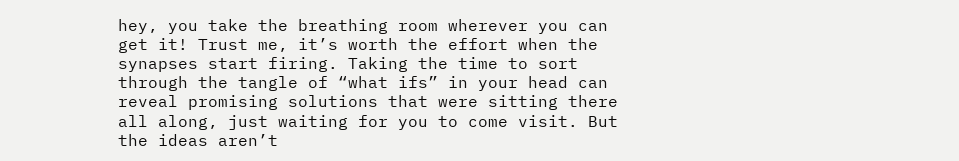hey, you take the breathing room wherever you can get it! Trust me, it’s worth the effort when the synapses start firing. Taking the time to sort through the tangle of “what ifs” in your head can reveal promising solutions that were sitting there all along, just waiting for you to come visit. But the ideas aren’t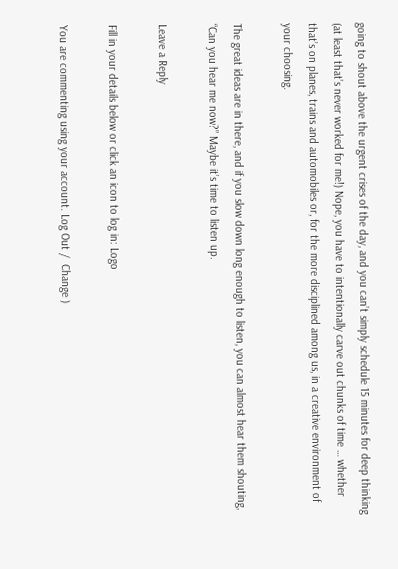going to shout above the urgent crises of the day, and you can’t simply schedule 15 minutes for deep thinking (at least that’s never worked for me!) Nope, you have to intentionally carve out chunks of time … whether that’s on planes, trains and automobiles or, for the more disciplined among us, in a creative environment of your choosing.

The great ideas are in there, and if you slow down long enough to listen, you can almost hear them shouting, “Can you hear me now?” Maybe it’s time to listen up.

Leave a Reply

Fill in your details below or click an icon to log in: Logo

You are commenting using your account. Log Out /  Change )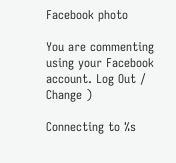Facebook photo

You are commenting using your Facebook account. Log Out /  Change )

Connecting to %s